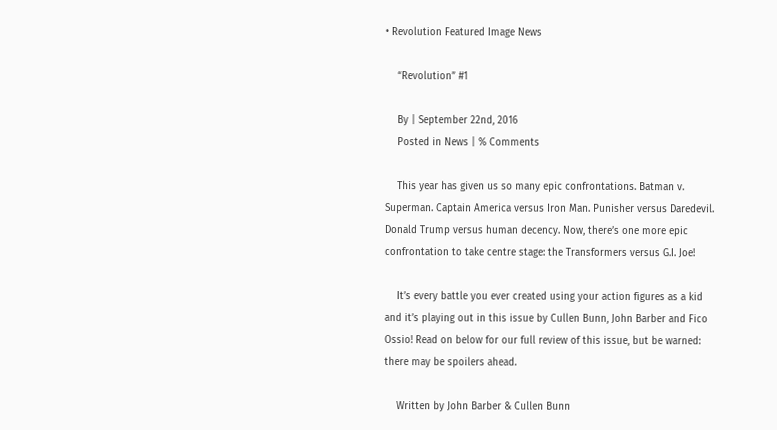• Revolution Featured Image News

    “Revolution” #1

    By | September 22nd, 2016
    Posted in News | % Comments

    This year has given us so many epic confrontations. Batman v. Superman. Captain America versus Iron Man. Punisher versus Daredevil. Donald Trump versus human decency. Now, there’s one more epic confrontation to take centre stage: the Transformers versus G.I. Joe!

    It’s every battle you ever created using your action figures as a kid and it’s playing out in this issue by Cullen Bunn, John Barber and Fico Ossio! Read on below for our full review of this issue, but be warned: there may be spoilers ahead.

    Written by John Barber & Cullen Bunn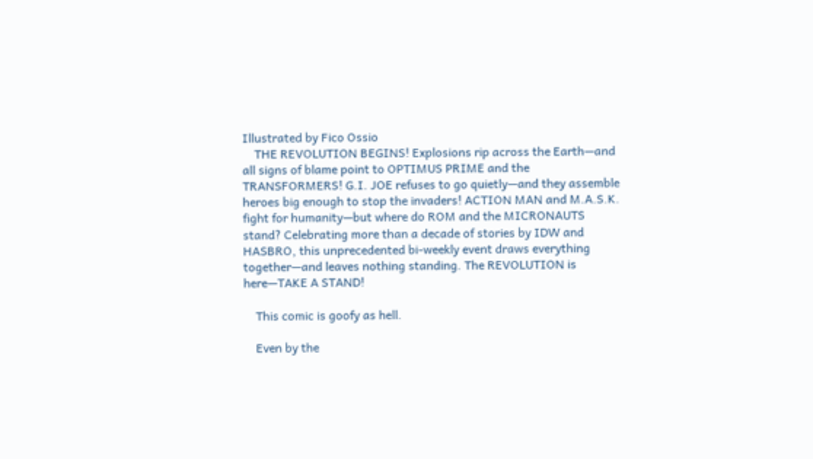Illustrated by Fico Ossio
    THE REVOLUTION BEGINS! Explosions rip across the Earth—and all signs of blame point to OPTIMUS PRIME and the TRANSFORMERS! G.I. JOE refuses to go quietly—and they assemble heroes big enough to stop the invaders! ACTION MAN and M.A.S.K. fight for humanity—but where do ROM and the MICRONAUTS stand? Celebrating more than a decade of stories by IDW and HASBRO, this unprecedented bi-weekly event draws everything together—and leaves nothing standing. The REVOLUTION is here—TAKE A STAND!

    This comic is goofy as hell.

    Even by the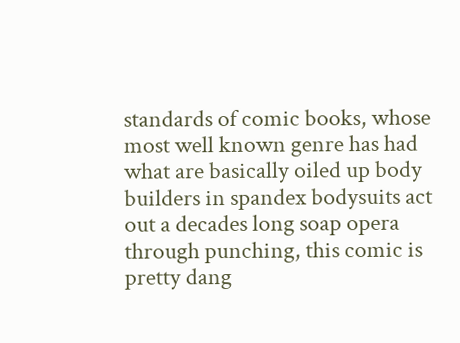standards of comic books, whose most well known genre has had what are basically oiled up body builders in spandex bodysuits act out a decades long soap opera through punching, this comic is pretty dang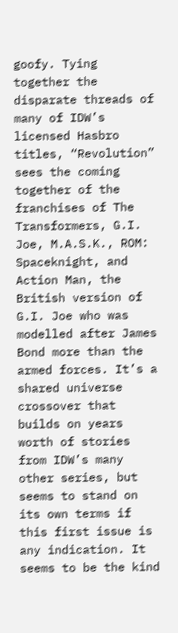goofy. Tying together the disparate threads of many of IDW’s licensed Hasbro titles, “Revolution” sees the coming together of the franchises of The Transformers, G.I. Joe, M.A.S.K., ROM: Spaceknight, and Action Man, the British version of G.I. Joe who was modelled after James Bond more than the armed forces. It’s a shared universe crossover that builds on years worth of stories from IDW’s many other series, but seems to stand on its own terms if this first issue is any indication. It seems to be the kind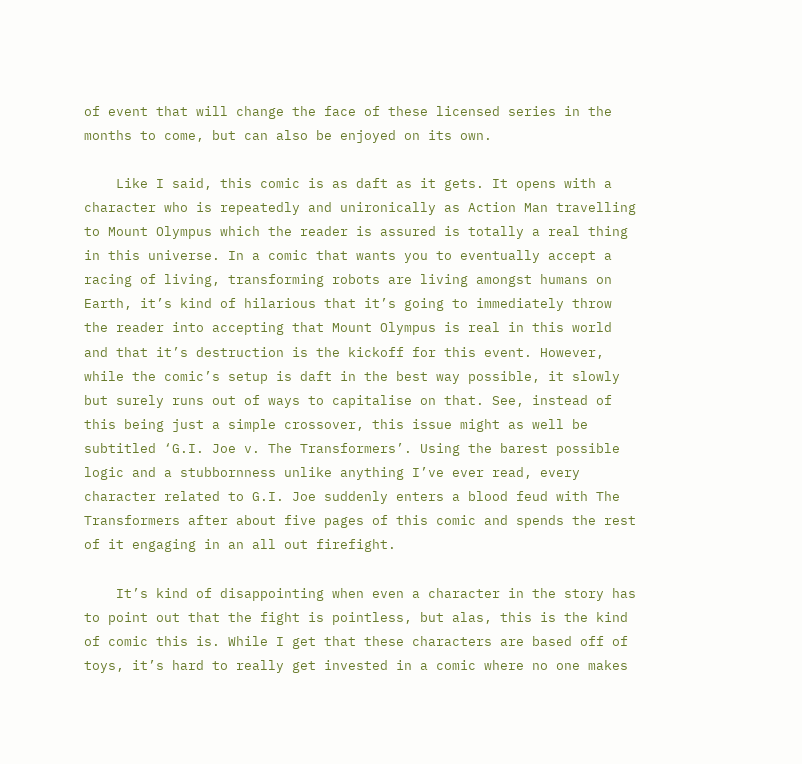of event that will change the face of these licensed series in the months to come, but can also be enjoyed on its own.

    Like I said, this comic is as daft as it gets. It opens with a character who is repeatedly and unironically as Action Man travelling to Mount Olympus which the reader is assured is totally a real thing in this universe. In a comic that wants you to eventually accept a racing of living, transforming robots are living amongst humans on Earth, it’s kind of hilarious that it’s going to immediately throw the reader into accepting that Mount Olympus is real in this world and that it’s destruction is the kickoff for this event. However, while the comic’s setup is daft in the best way possible, it slowly but surely runs out of ways to capitalise on that. See, instead of this being just a simple crossover, this issue might as well be subtitled ‘G.I. Joe v. The Transformers’. Using the barest possible logic and a stubbornness unlike anything I’ve ever read, every character related to G.I. Joe suddenly enters a blood feud with The Transformers after about five pages of this comic and spends the rest of it engaging in an all out firefight.

    It’s kind of disappointing when even a character in the story has to point out that the fight is pointless, but alas, this is the kind of comic this is. While I get that these characters are based off of toys, it’s hard to really get invested in a comic where no one makes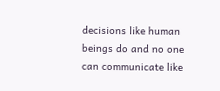decisions like human beings do and no one can communicate like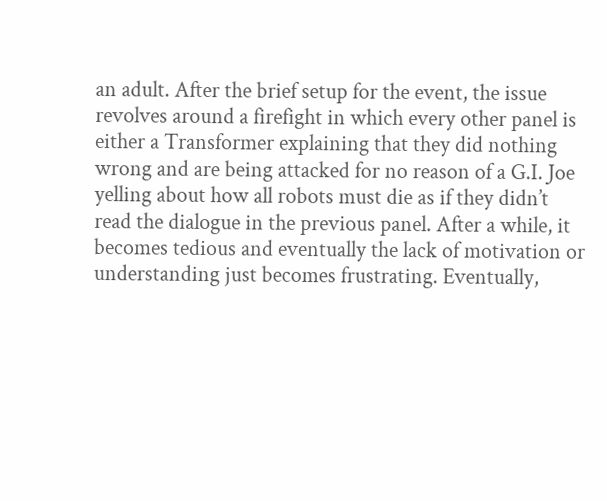an adult. After the brief setup for the event, the issue revolves around a firefight in which every other panel is either a Transformer explaining that they did nothing wrong and are being attacked for no reason of a G.I. Joe yelling about how all robots must die as if they didn’t read the dialogue in the previous panel. After a while, it becomes tedious and eventually the lack of motivation or understanding just becomes frustrating. Eventually,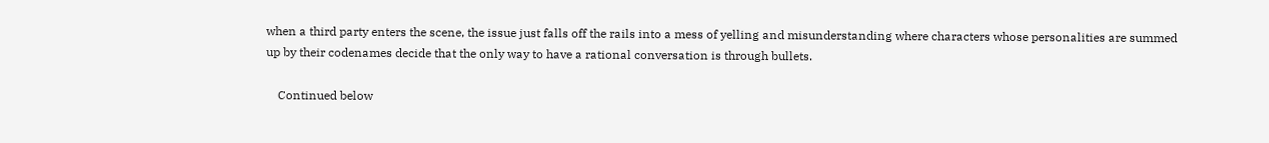when a third party enters the scene, the issue just falls off the rails into a mess of yelling and misunderstanding where characters whose personalities are summed up by their codenames decide that the only way to have a rational conversation is through bullets.

    Continued below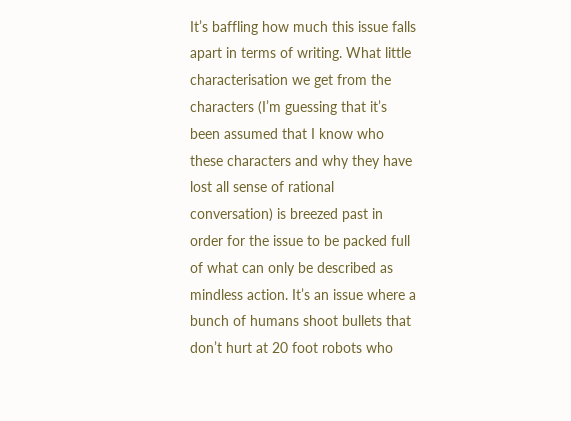It’s baffling how much this issue falls apart in terms of writing. What little characterisation we get from the characters (I’m guessing that it’s been assumed that I know who these characters and why they have lost all sense of rational conversation) is breezed past in order for the issue to be packed full of what can only be described as mindless action. It’s an issue where a bunch of humans shoot bullets that don’t hurt at 20 foot robots who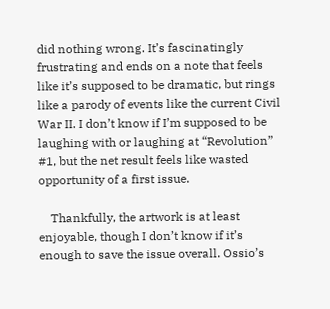did nothing wrong. It’s fascinatingly frustrating and ends on a note that feels like it’s supposed to be dramatic, but rings like a parody of events like the current Civil War II. I don’t know if I’m supposed to be laughing with or laughing at “Revolution” #1, but the net result feels like wasted opportunity of a first issue.

    Thankfully, the artwork is at least enjoyable, though I don’t know if it’s enough to save the issue overall. Ossio’s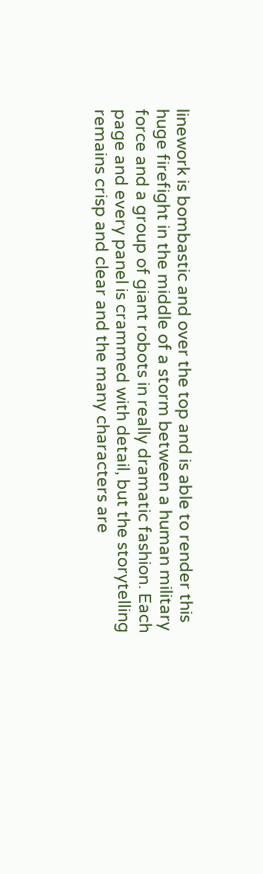linework is bombastic and over the top and is able to render this huge firefight in the middle of a storm between a human military force and a group of giant robots in really dramatic fashion. Each page and every panel is crammed with detail, but the storytelling remains crisp and clear and the many characters are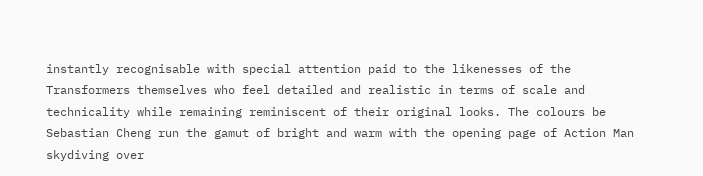instantly recognisable with special attention paid to the likenesses of the Transformers themselves who feel detailed and realistic in terms of scale and technicality while remaining reminiscent of their original looks. The colours be Sebastian Cheng run the gamut of bright and warm with the opening page of Action Man skydiving over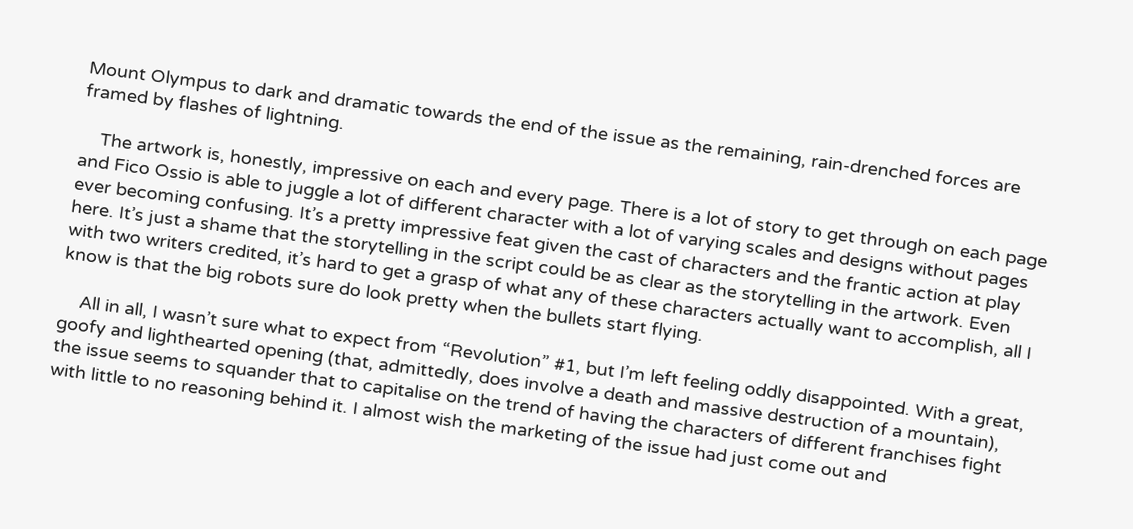Mount Olympus to dark and dramatic towards the end of the issue as the remaining, rain-drenched forces are framed by flashes of lightning.

    The artwork is, honestly, impressive on each and every page. There is a lot of story to get through on each page and Fico Ossio is able to juggle a lot of different character with a lot of varying scales and designs without pages ever becoming confusing. It’s a pretty impressive feat given the cast of characters and the frantic action at play here. It’s just a shame that the storytelling in the script could be as clear as the storytelling in the artwork. Even with two writers credited, it’s hard to get a grasp of what any of these characters actually want to accomplish, all I know is that the big robots sure do look pretty when the bullets start flying.

    All in all, I wasn’t sure what to expect from “Revolution” #1, but I’m left feeling oddly disappointed. With a great, goofy and lighthearted opening (that, admittedly, does involve a death and massive destruction of a mountain), the issue seems to squander that to capitalise on the trend of having the characters of different franchises fight with little to no reasoning behind it. I almost wish the marketing of the issue had just come out and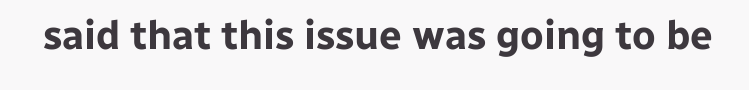said that this issue was going to be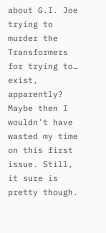about G.I. Joe trying to murder the Transformers for trying to… exist, apparently? Maybe then I wouldn’t have wasted my time on this first issue. Still, it sure is pretty though.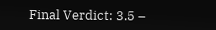Final Verdict: 3.5 –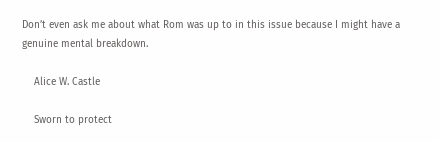Don’t even ask me about what Rom was up to in this issue because I might have a genuine mental breakdown.

    Alice W. Castle

    Sworn to protect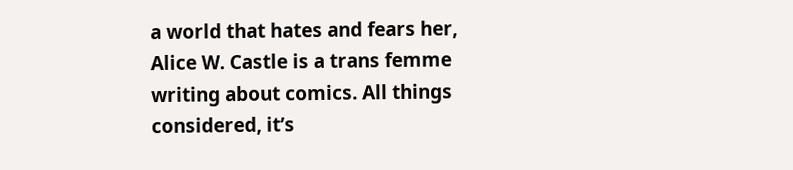a world that hates and fears her, Alice W. Castle is a trans femme writing about comics. All things considered, it’s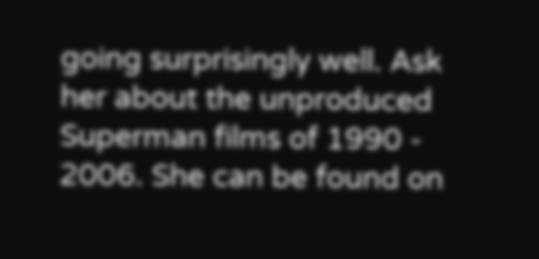going surprisingly well. Ask her about the unproduced Superman films of 1990 - 2006. She can be found on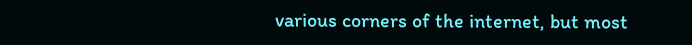various corners of the internet, but most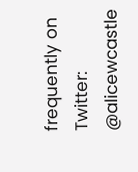frequently on Twitter: @alicewcastle